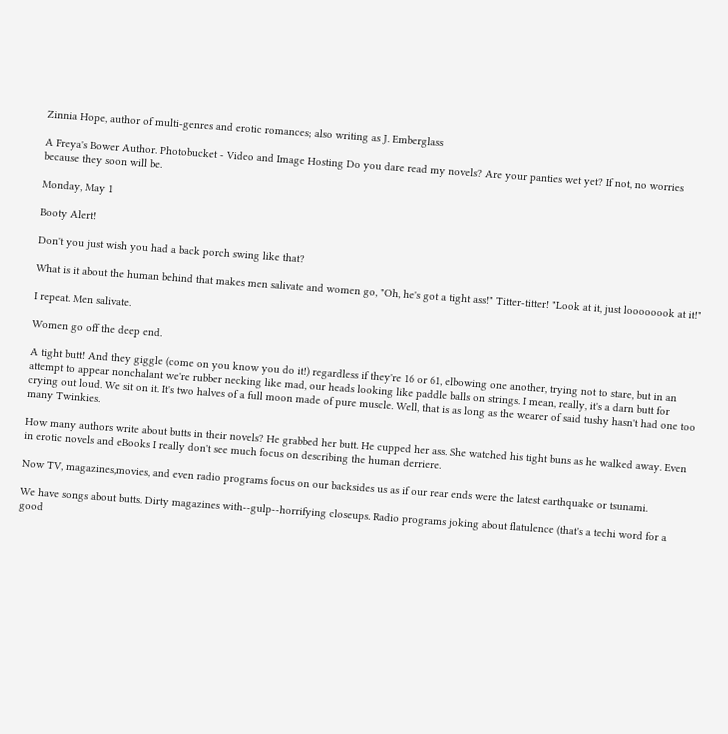Zinnia Hope, author of multi-genres and erotic romances; also writing as J. Emberglass

A Freya's Bower Author. Photobucket - Video and Image Hosting Do you dare read my novels? Are your panties wet yet? If not, no worries because they soon will be.

Monday, May 1

Booty Alert!

Don't you just wish you had a back porch swing like that?

What is it about the human behind that makes men salivate and women go, "Oh, he's got a tight ass!" Titter-titter! "Look at it, just loooooook at it!"

I repeat. Men salivate.

Women go off the deep end.

A tight butt! And they giggle (come on you know you do it!) regardless if they're 16 or 61, elbowing one another, trying not to stare, but in an attempt to appear nonchalant we're rubber necking like mad, our heads looking like paddle balls on strings. I mean, really, it's a darn butt for crying out loud. We sit on it. It's two halves of a full moon made of pure muscle. Well, that is as long as the wearer of said tushy hasn't had one too many Twinkies.

How many authors write about butts in their novels? He grabbed her butt. He cupped her ass. She watched his tight buns as he walked away. Even in erotic novels and eBooks I really don't see much focus on describing the human derriere.

Now TV, magazines,movies, and even radio programs focus on our backsides us as if our rear ends were the latest earthquake or tsunami.

We have songs about butts. Dirty magazines with--gulp--horrifying closeups. Radio programs joking about flatulence (that's a techi word for a good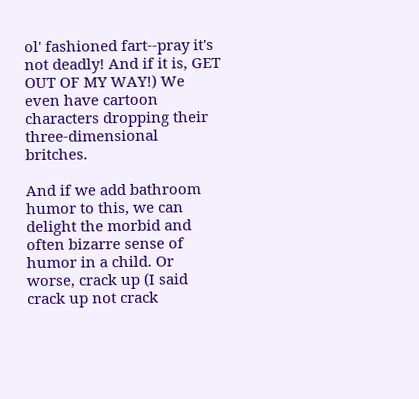ol' fashioned fart--pray it's not deadly! And if it is, GET OUT OF MY WAY!) We even have cartoon characters dropping their three-dimensional britches.

And if we add bathroom humor to this, we can delight the morbid and often bizarre sense of humor in a child. Or worse, crack up (I said crack up not crack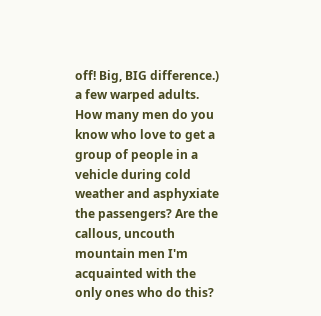off! Big, BIG difference.) a few warped adults. How many men do you know who love to get a group of people in a vehicle during cold weather and asphyxiate the passengers? Are the callous, uncouth mountain men I'm acquainted with the only ones who do this?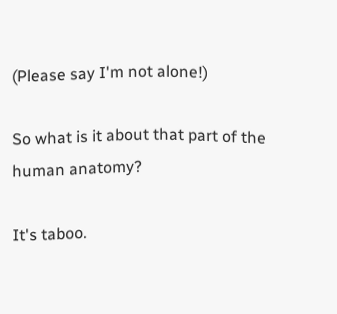(Please say I'm not alone!)

So what is it about that part of the human anatomy?

It's taboo.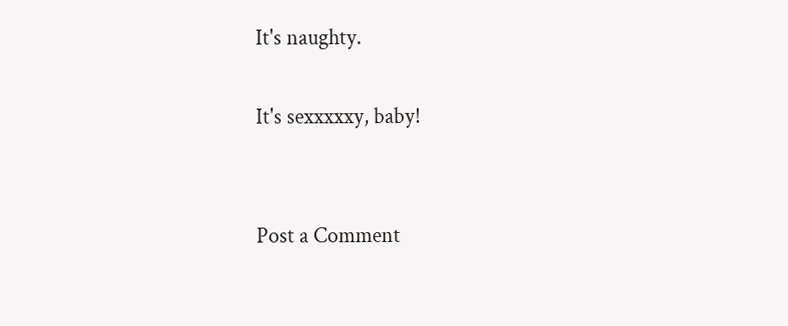It's naughty.

It's sexxxxxy, baby!


Post a Comment